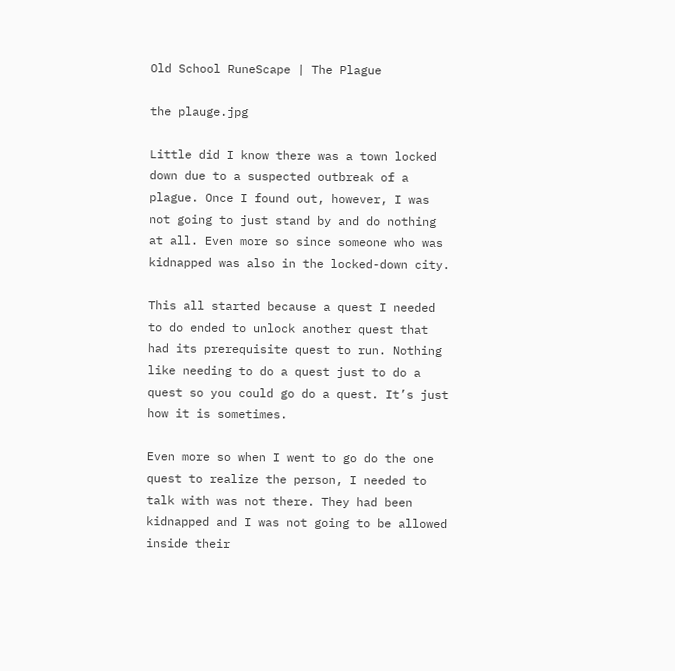Old School RuneScape | The Plague

the plauge.jpg

Little did I know there was a town locked down due to a suspected outbreak of a plague. Once I found out, however, I was not going to just stand by and do nothing at all. Even more so since someone who was kidnapped was also in the locked-down city.

This all started because a quest I needed to do ended to unlock another quest that had its prerequisite quest to run. Nothing like needing to do a quest just to do a quest so you could go do a quest. It’s just how it is sometimes.

Even more so when I went to go do the one quest to realize the person, I needed to talk with was not there. They had been kidnapped and I was not going to be allowed inside their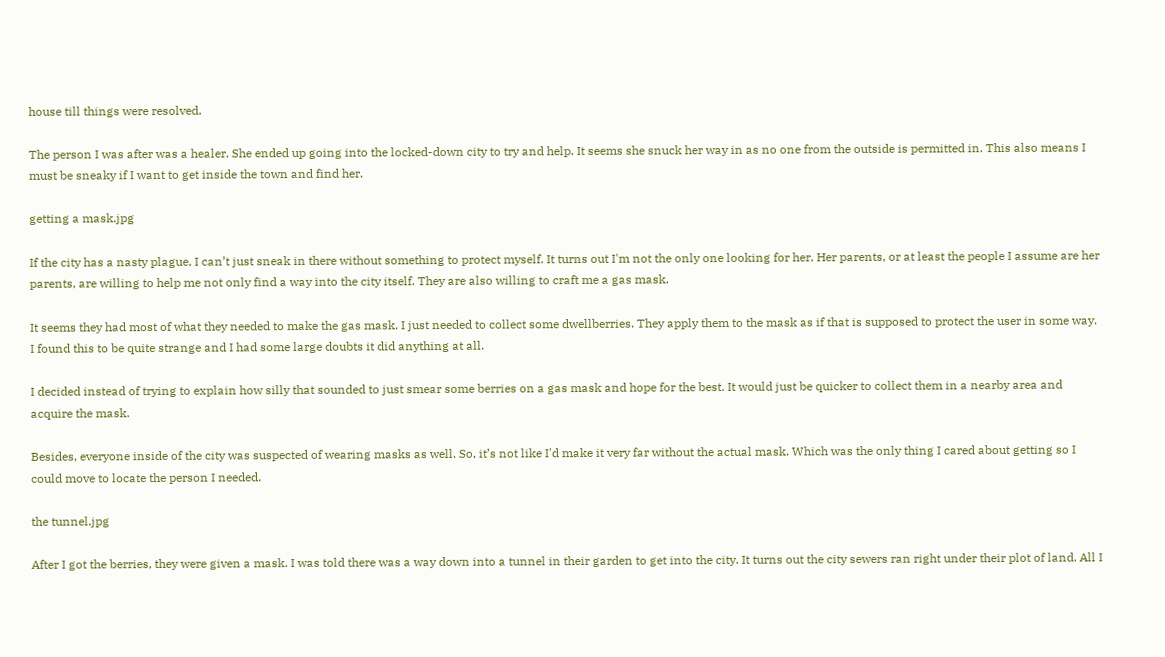house till things were resolved.

The person I was after was a healer. She ended up going into the locked-down city to try and help. It seems she snuck her way in as no one from the outside is permitted in. This also means I must be sneaky if I want to get inside the town and find her.

getting a mask.jpg

If the city has a nasty plague, I can’t just sneak in there without something to protect myself. It turns out I'm not the only one looking for her. Her parents, or at least the people I assume are her parents, are willing to help me not only find a way into the city itself. They are also willing to craft me a gas mask.

It seems they had most of what they needed to make the gas mask. I just needed to collect some dwellberries. They apply them to the mask as if that is supposed to protect the user in some way. I found this to be quite strange and I had some large doubts it did anything at all.

I decided instead of trying to explain how silly that sounded to just smear some berries on a gas mask and hope for the best. It would just be quicker to collect them in a nearby area and acquire the mask.

Besides, everyone inside of the city was suspected of wearing masks as well. So, it’s not like I'd make it very far without the actual mask. Which was the only thing I cared about getting so I could move to locate the person I needed.

the tunnel.jpg

After I got the berries, they were given a mask. I was told there was a way down into a tunnel in their garden to get into the city. It turns out the city sewers ran right under their plot of land. All I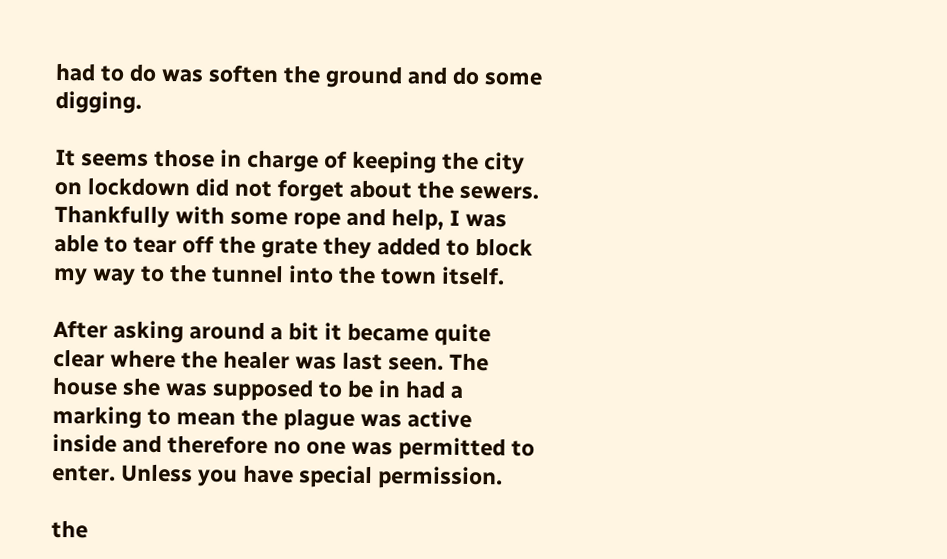had to do was soften the ground and do some digging.

It seems those in charge of keeping the city on lockdown did not forget about the sewers. Thankfully with some rope and help, I was able to tear off the grate they added to block my way to the tunnel into the town itself.

After asking around a bit it became quite clear where the healer was last seen. The house she was supposed to be in had a marking to mean the plague was active inside and therefore no one was permitted to enter. Unless you have special permission.

the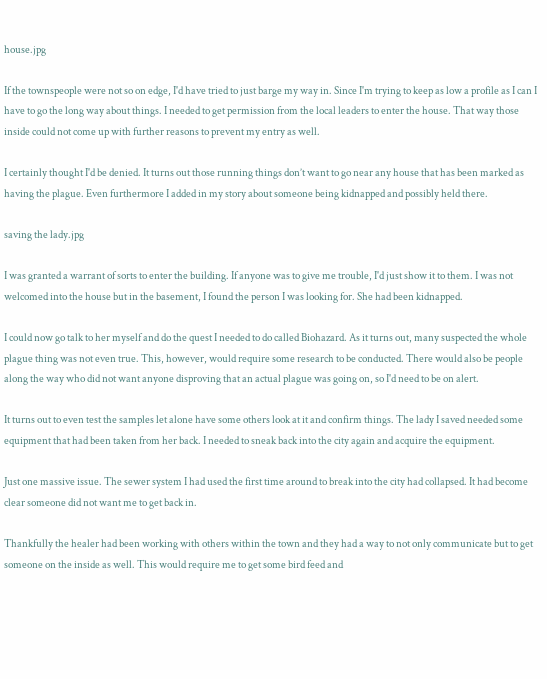house.jpg

If the townspeople were not so on edge, I'd have tried to just barge my way in. Since I'm trying to keep as low a profile as I can I have to go the long way about things. I needed to get permission from the local leaders to enter the house. That way those inside could not come up with further reasons to prevent my entry as well.

I certainly thought I'd be denied. It turns out those running things don’t want to go near any house that has been marked as having the plague. Even furthermore I added in my story about someone being kidnapped and possibly held there.

saving the lady.jpg

I was granted a warrant of sorts to enter the building. If anyone was to give me trouble, I'd just show it to them. I was not welcomed into the house but in the basement, I found the person I was looking for. She had been kidnapped.

I could now go talk to her myself and do the quest I needed to do called Biohazard. As it turns out, many suspected the whole plague thing was not even true. This, however, would require some research to be conducted. There would also be people along the way who did not want anyone disproving that an actual plague was going on, so I'd need to be on alert.

It turns out to even test the samples let alone have some others look at it and confirm things. The lady I saved needed some equipment that had been taken from her back. I needed to sneak back into the city again and acquire the equipment.

Just one massive issue. The sewer system I had used the first time around to break into the city had collapsed. It had become clear someone did not want me to get back in.

Thankfully the healer had been working with others within the town and they had a way to not only communicate but to get someone on the inside as well. This would require me to get some bird feed and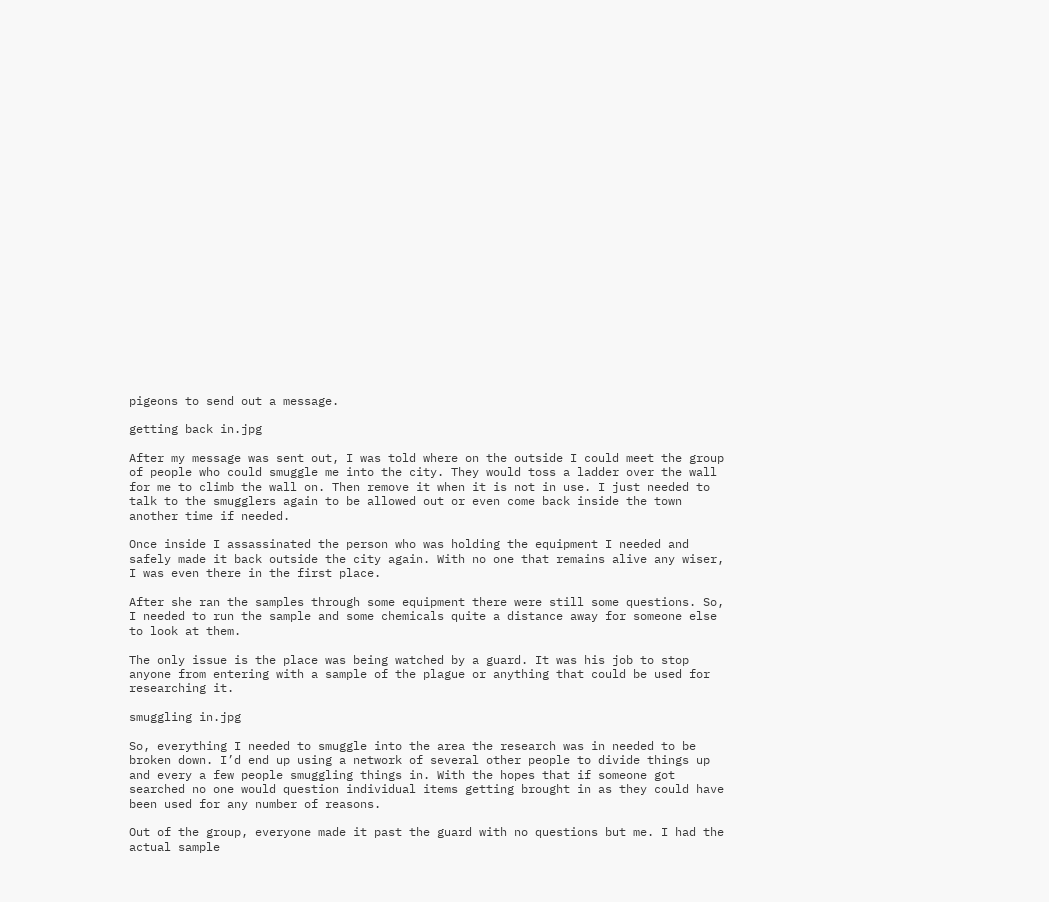pigeons to send out a message.

getting back in.jpg

After my message was sent out, I was told where on the outside I could meet the group of people who could smuggle me into the city. They would toss a ladder over the wall for me to climb the wall on. Then remove it when it is not in use. I just needed to talk to the smugglers again to be allowed out or even come back inside the town another time if needed.

Once inside I assassinated the person who was holding the equipment I needed and safely made it back outside the city again. With no one that remains alive any wiser, I was even there in the first place.

After she ran the samples through some equipment there were still some questions. So, I needed to run the sample and some chemicals quite a distance away for someone else to look at them.

The only issue is the place was being watched by a guard. It was his job to stop anyone from entering with a sample of the plague or anything that could be used for researching it.

smuggling in.jpg

So, everything I needed to smuggle into the area the research was in needed to be broken down. I’d end up using a network of several other people to divide things up and every a few people smuggling things in. With the hopes that if someone got searched no one would question individual items getting brought in as they could have been used for any number of reasons.

Out of the group, everyone made it past the guard with no questions but me. I had the actual sample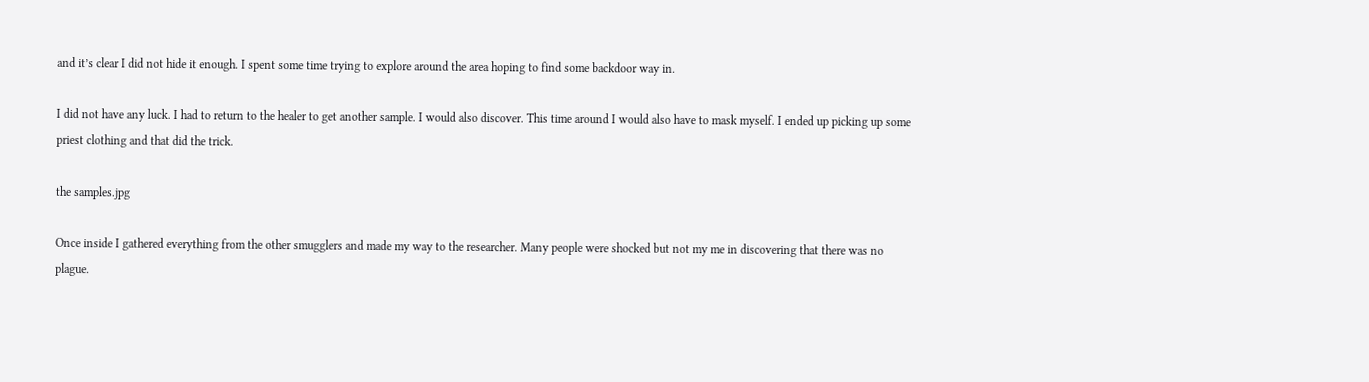and it’s clear I did not hide it enough. I spent some time trying to explore around the area hoping to find some backdoor way in.

I did not have any luck. I had to return to the healer to get another sample. I would also discover. This time around I would also have to mask myself. I ended up picking up some priest clothing and that did the trick.

the samples.jpg

Once inside I gathered everything from the other smugglers and made my way to the researcher. Many people were shocked but not my me in discovering that there was no plague.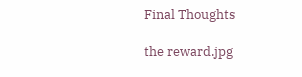Final Thoughts

the reward.jpg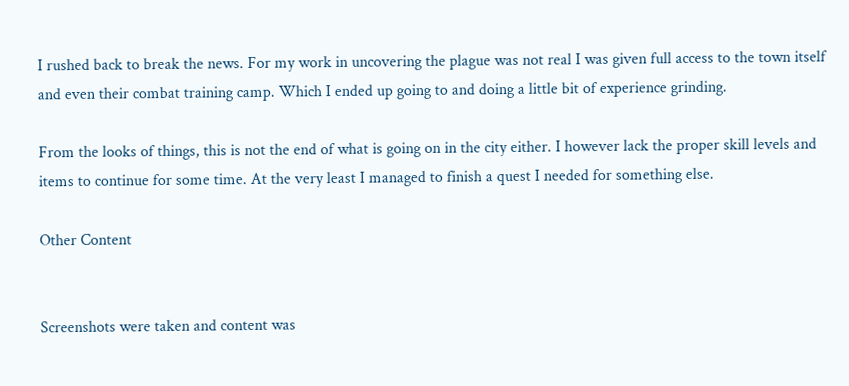I rushed back to break the news. For my work in uncovering the plague was not real I was given full access to the town itself and even their combat training camp. Which I ended up going to and doing a little bit of experience grinding.

From the looks of things, this is not the end of what is going on in the city either. I however lack the proper skill levels and items to continue for some time. At the very least I managed to finish a quest I needed for something else.

Other Content


Screenshots were taken and content was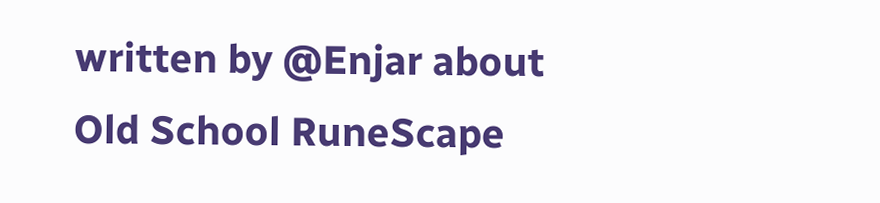written by @Enjar about Old School RuneScape